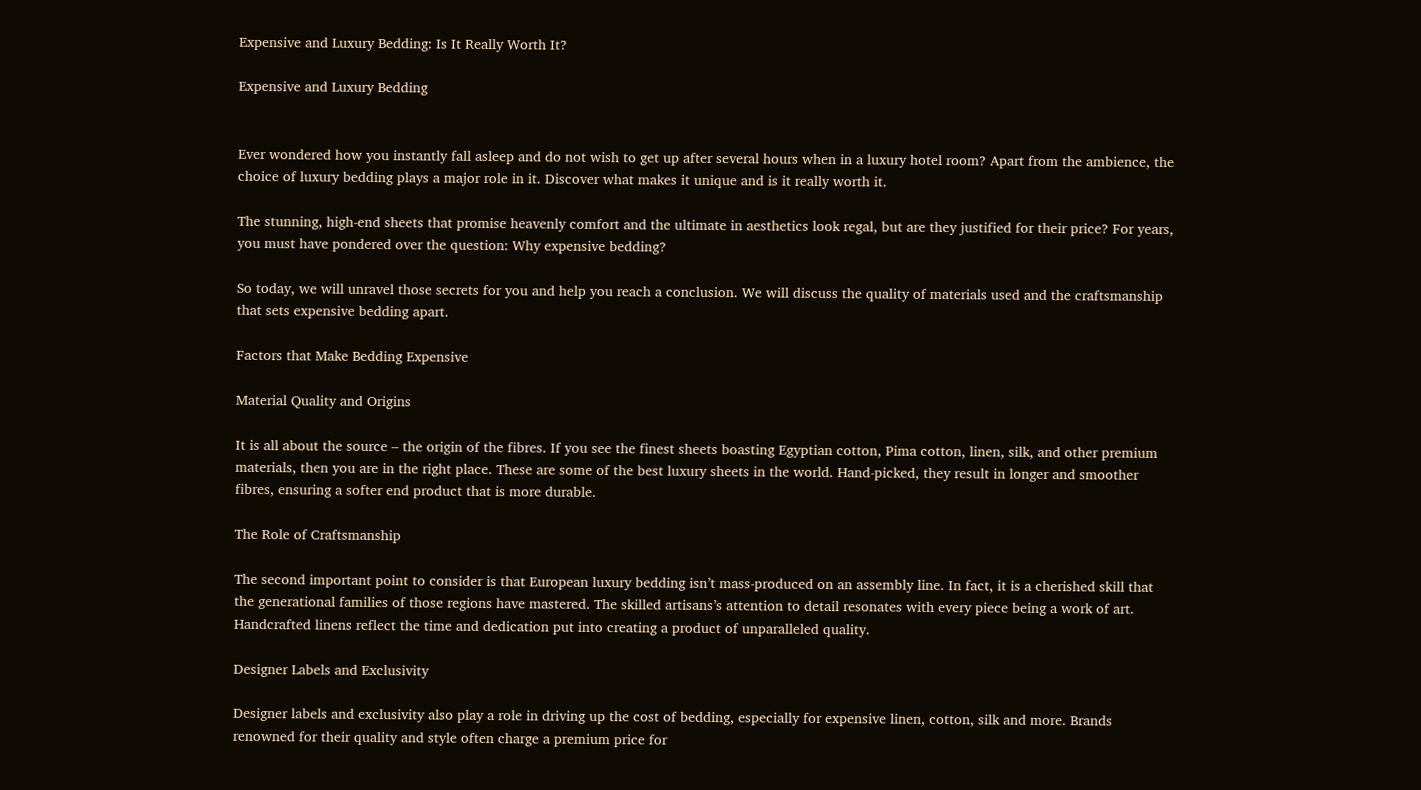Expensive and Luxury Bedding: Is It Really Worth It?

Expensive and Luxury Bedding


Ever wondered how you instantly fall asleep and do not wish to get up after several hours when in a luxury hotel room? Apart from the ambience, the choice of luxury bedding plays a major role in it. Discover what makes it unique and is it really worth it.

The stunning, high-end sheets that promise heavenly comfort and the ultimate in aesthetics look regal, but are they justified for their price? For years, you must have pondered over the question: Why expensive bedding?

So today, we will unravel those secrets for you and help you reach a conclusion. We will discuss the quality of materials used and the craftsmanship that sets expensive bedding apart.

Factors that Make Bedding Expensive

Material Quality and Origins

It is all about the source – the origin of the fibres. If you see the finest sheets boasting Egyptian cotton, Pima cotton, linen, silk, and other premium materials, then you are in the right place. These are some of the best luxury sheets in the world. Hand-picked, they result in longer and smoother fibres, ensuring a softer end product that is more durable.

The Role of Craftsmanship

The second important point to consider is that European luxury bedding isn’t mass-produced on an assembly line. In fact, it is a cherished skill that the generational families of those regions have mastered. The skilled artisans’s attention to detail resonates with every piece being a work of art. Handcrafted linens reflect the time and dedication put into creating a product of unparalleled quality.

Designer Labels and Exclusivity

Designer labels and exclusivity also play a role in driving up the cost of bedding, especially for expensive linen, cotton, silk and more. Brands renowned for their quality and style often charge a premium price for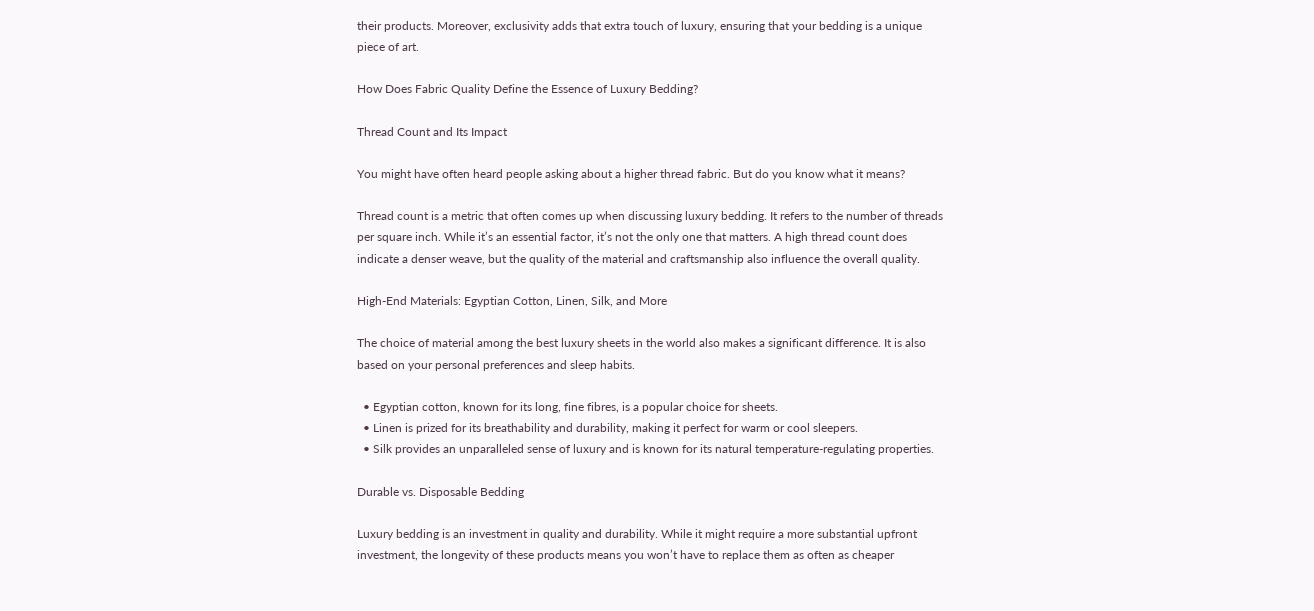their products. Moreover, exclusivity adds that extra touch of luxury, ensuring that your bedding is a unique piece of art.

How Does Fabric Quality Define the Essence of Luxury Bedding?

Thread Count and Its Impact

You might have often heard people asking about a higher thread fabric. But do you know what it means?

Thread count is a metric that often comes up when discussing luxury bedding. It refers to the number of threads per square inch. While it’s an essential factor, it’s not the only one that matters. A high thread count does indicate a denser weave, but the quality of the material and craftsmanship also influence the overall quality.

High-End Materials: Egyptian Cotton, Linen, Silk, and More

The choice of material among the best luxury sheets in the world also makes a significant difference. It is also based on your personal preferences and sleep habits.

  • Egyptian cotton, known for its long, fine fibres, is a popular choice for sheets.
  • Linen is prized for its breathability and durability, making it perfect for warm or cool sleepers.
  • Silk provides an unparalleled sense of luxury and is known for its natural temperature-regulating properties.

Durable vs. Disposable Bedding

Luxury bedding is an investment in quality and durability. While it might require a more substantial upfront investment, the longevity of these products means you won’t have to replace them as often as cheaper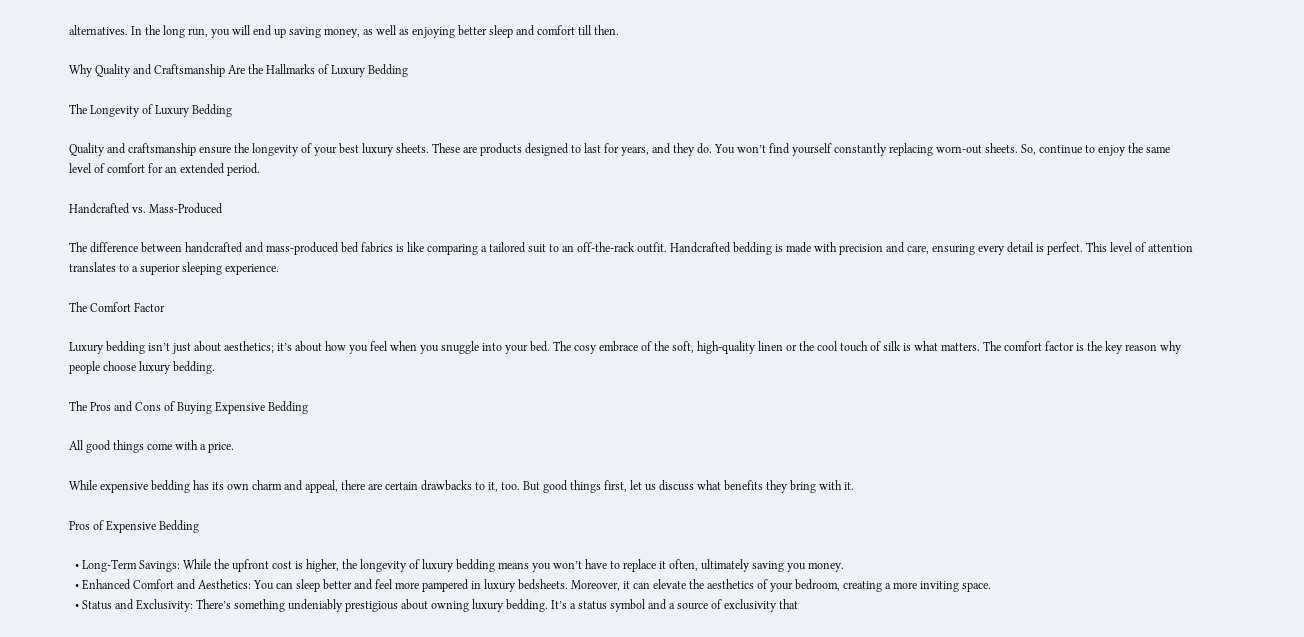alternatives. In the long run, you will end up saving money, as well as enjoying better sleep and comfort till then.

Why Quality and Craftsmanship Are the Hallmarks of Luxury Bedding

The Longevity of Luxury Bedding

Quality and craftsmanship ensure the longevity of your best luxury sheets. These are products designed to last for years, and they do. You won’t find yourself constantly replacing worn-out sheets. So, continue to enjoy the same level of comfort for an extended period.

Handcrafted vs. Mass-Produced

The difference between handcrafted and mass-produced bed fabrics is like comparing a tailored suit to an off-the-rack outfit. Handcrafted bedding is made with precision and care, ensuring every detail is perfect. This level of attention translates to a superior sleeping experience.

The Comfort Factor

Luxury bedding isn’t just about aesthetics; it’s about how you feel when you snuggle into your bed. The cosy embrace of the soft, high-quality linen or the cool touch of silk is what matters. The comfort factor is the key reason why people choose luxury bedding.

The Pros and Cons of Buying Expensive Bedding

All good things come with a price.

While expensive bedding has its own charm and appeal, there are certain drawbacks to it, too. But good things first, let us discuss what benefits they bring with it.

Pros of Expensive Bedding

  • Long-Term Savings: While the upfront cost is higher, the longevity of luxury bedding means you won’t have to replace it often, ultimately saving you money.
  • Enhanced Comfort and Aesthetics: You can sleep better and feel more pampered in luxury bedsheets. Moreover, it can elevate the aesthetics of your bedroom, creating a more inviting space.
  • Status and Exclusivity: There’s something undeniably prestigious about owning luxury bedding. It’s a status symbol and a source of exclusivity that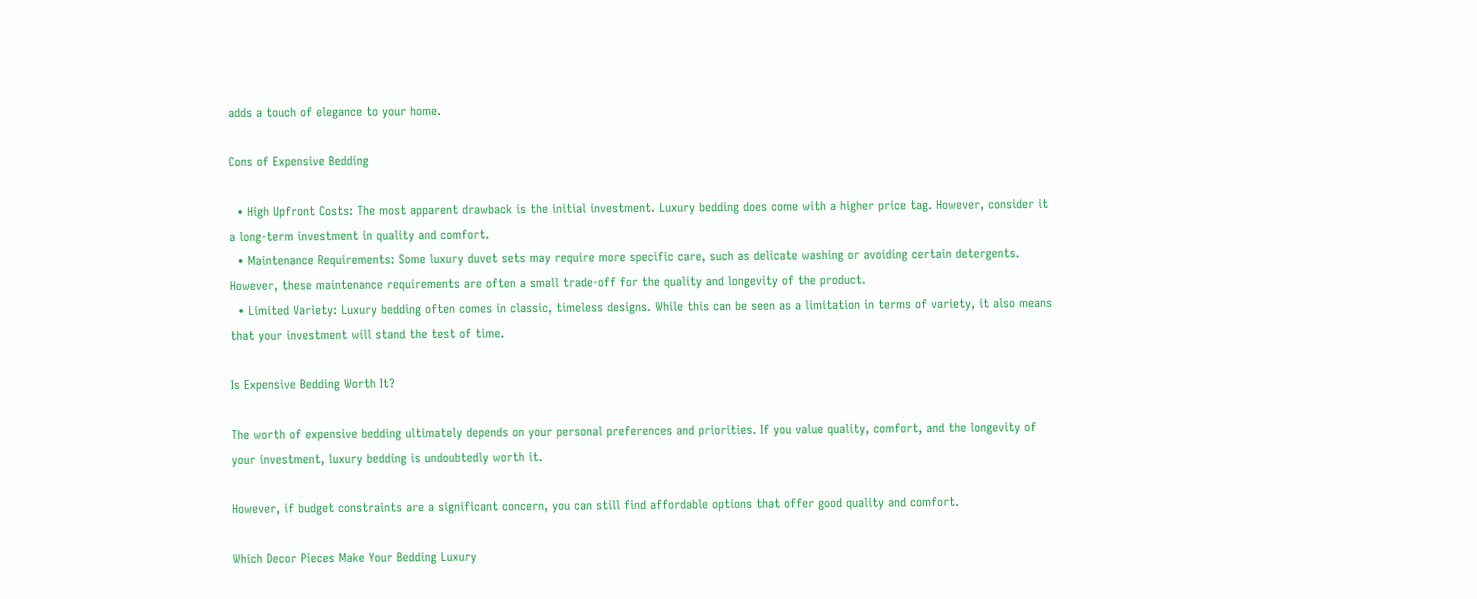adds a touch of elegance to your home.

Cons of Expensive Bedding

  • High Upfront Costs: The most apparent drawback is the initial investment. Luxury bedding does come with a higher price tag. However, consider it a long-term investment in quality and comfort.
  • Maintenance Requirements: Some luxury duvet sets may require more specific care, such as delicate washing or avoiding certain detergents. However, these maintenance requirements are often a small trade-off for the quality and longevity of the product.
  • Limited Variety: Luxury bedding often comes in classic, timeless designs. While this can be seen as a limitation in terms of variety, it also means that your investment will stand the test of time.

Is Expensive Bedding Worth It?

The worth of expensive bedding ultimately depends on your personal preferences and priorities. If you value quality, comfort, and the longevity of your investment, luxury bedding is undoubtedly worth it.

However, if budget constraints are a significant concern, you can still find affordable options that offer good quality and comfort.

Which Decor Pieces Make Your Bedding Luxury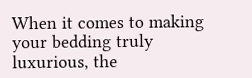When it comes to making your bedding truly luxurious, the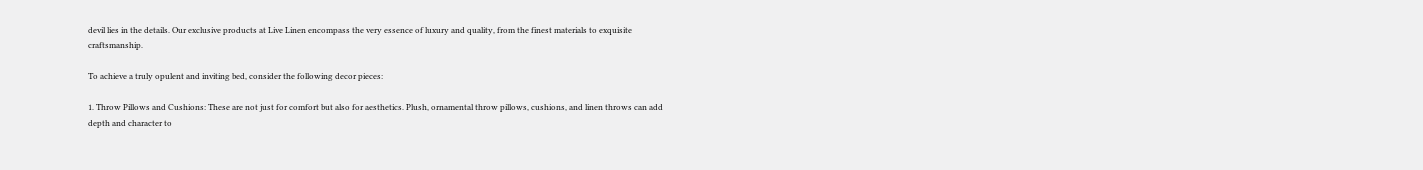devil lies in the details. Our exclusive products at Live Linen encompass the very essence of luxury and quality, from the finest materials to exquisite craftsmanship.

To achieve a truly opulent and inviting bed, consider the following decor pieces:

1. Throw Pillows and Cushions: These are not just for comfort but also for aesthetics. Plush, ornamental throw pillows, cushions, and linen throws can add depth and character to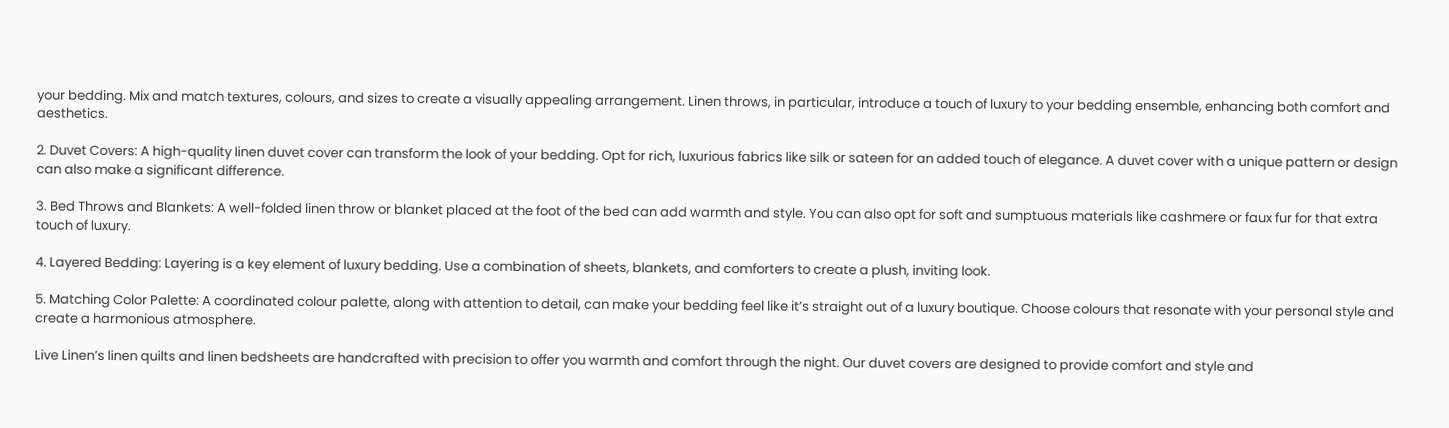your bedding. Mix and match textures, colours, and sizes to create a visually appealing arrangement. Linen throws, in particular, introduce a touch of luxury to your bedding ensemble, enhancing both comfort and aesthetics.

2. Duvet Covers: A high-quality linen duvet cover can transform the look of your bedding. Opt for rich, luxurious fabrics like silk or sateen for an added touch of elegance. A duvet cover with a unique pattern or design can also make a significant difference.

3. Bed Throws and Blankets: A well-folded linen throw or blanket placed at the foot of the bed can add warmth and style. You can also opt for soft and sumptuous materials like cashmere or faux fur for that extra touch of luxury.

4. Layered Bedding: Layering is a key element of luxury bedding. Use a combination of sheets, blankets, and comforters to create a plush, inviting look.

5. Matching Color Palette: A coordinated colour palette, along with attention to detail, can make your bedding feel like it’s straight out of a luxury boutique. Choose colours that resonate with your personal style and create a harmonious atmosphere.

Live Linen’s linen quilts and linen bedsheets are handcrafted with precision to offer you warmth and comfort through the night. Our duvet covers are designed to provide comfort and style and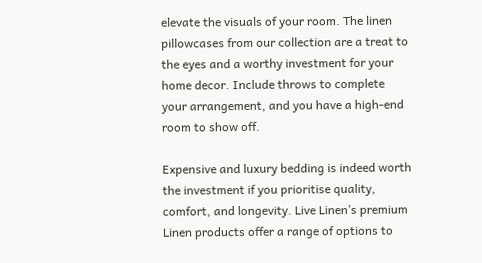elevate the visuals of your room. The linen pillowcases from our collection are a treat to the eyes and a worthy investment for your home decor. Include throws to complete your arrangement, and you have a high-end room to show off.

Expensive and luxury bedding is indeed worth the investment if you prioritise quality, comfort, and longevity. Live Linen’s premium Linen products offer a range of options to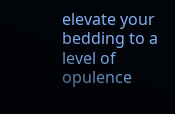elevate your bedding to a level of opulence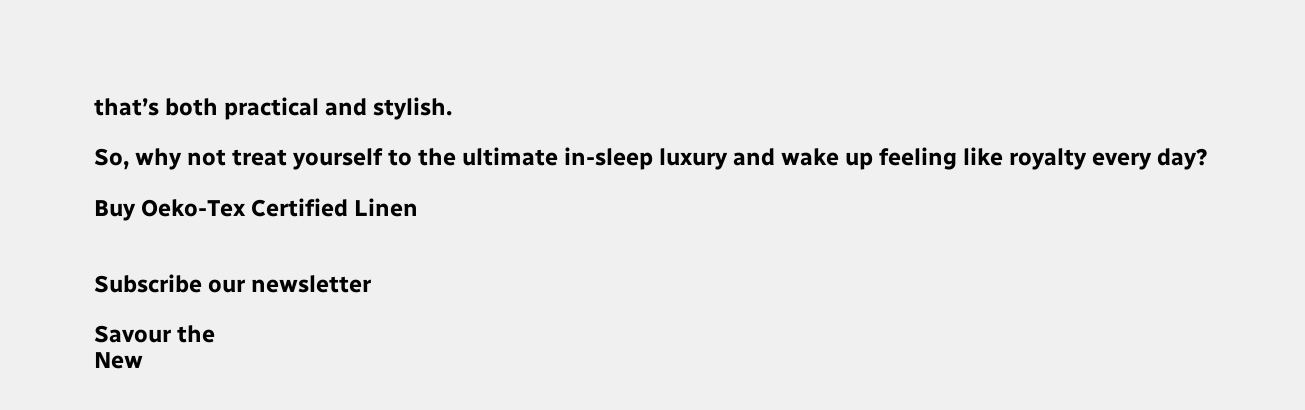that’s both practical and stylish.

So, why not treat yourself to the ultimate in-sleep luxury and wake up feeling like royalty every day?

Buy Oeko-Tex Certified Linen


Subscribe our newsletter

Savour the
New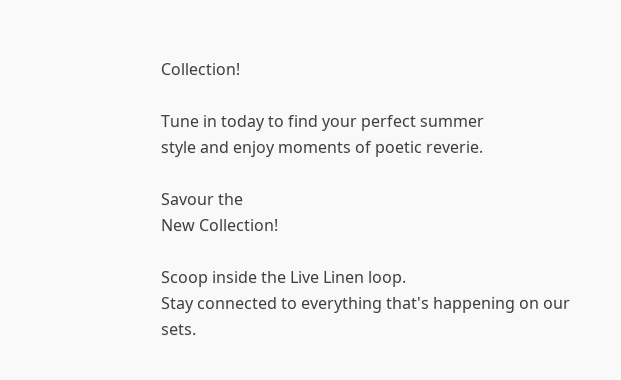Collection!

Tune in today to find your perfect summer
style and enjoy moments of poetic reverie.

Savour the
New Collection!

Scoop inside the Live Linen loop.
Stay connected to everything that's happening on our sets.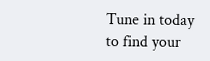Tune in today
to find your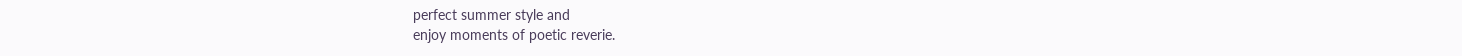perfect summer style and
enjoy moments of poetic reverie.